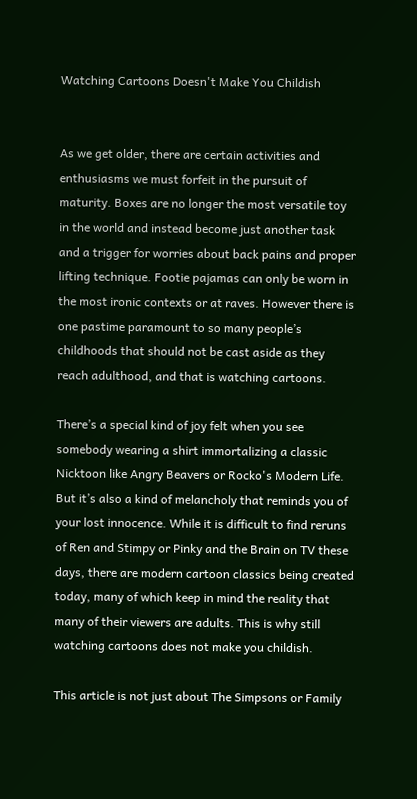Watching Cartoons Doesn't Make You Childish


As we get older, there are certain activities and enthusiasms we must forfeit in the pursuit of maturity. Boxes are no longer the most versatile toy in the world and instead become just another task and a trigger for worries about back pains and proper lifting technique. Footie pajamas can only be worn in the most ironic contexts or at raves. However there is one pastime paramount to so many people’s childhoods that should not be cast aside as they reach adulthood, and that is watching cartoons.

There’s a special kind of joy felt when you see somebody wearing a shirt immortalizing a classic Nicktoon like Angry Beavers or Rocko's Modern Life. But it’s also a kind of melancholy that reminds you of your lost innocence. While it is difficult to find reruns of Ren and Stimpy or Pinky and the Brain on TV these days, there are modern cartoon classics being created today, many of which keep in mind the reality that many of their viewers are adults. This is why still watching cartoons does not make you childish.

This article is not just about The Simpsons or Family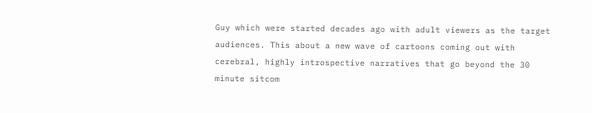Guy which were started decades ago with adult viewers as the target audiences. This about a new wave of cartoons coming out with cerebral, highly introspective narratives that go beyond the 30 minute sitcom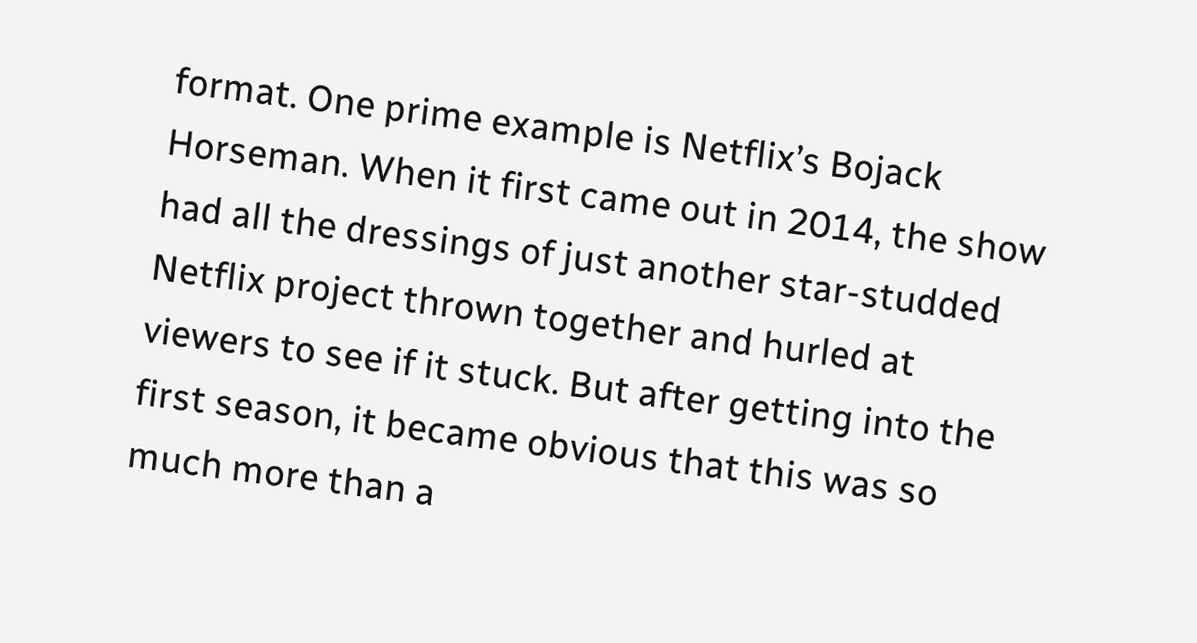format. One prime example is Netflix’s Bojack Horseman. When it first came out in 2014, the show had all the dressings of just another star-studded Netflix project thrown together and hurled at viewers to see if it stuck. But after getting into the first season, it became obvious that this was so much more than a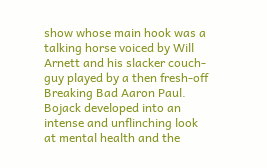show whose main hook was a talking horse voiced by Will Arnett and his slacker couch-guy played by a then fresh-off Breaking Bad Aaron Paul. Bojack developed into an intense and unflinching look at mental health and the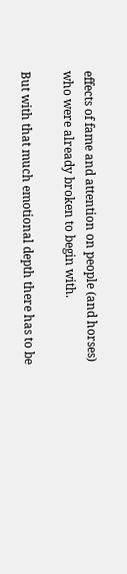effects of fame and attention on people (and horses) who were already broken to begin with.

But with that much emotional depth there has to be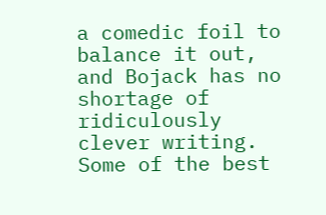a comedic foil to balance it out, and Bojack has no shortage of ridiculously clever writing. Some of the best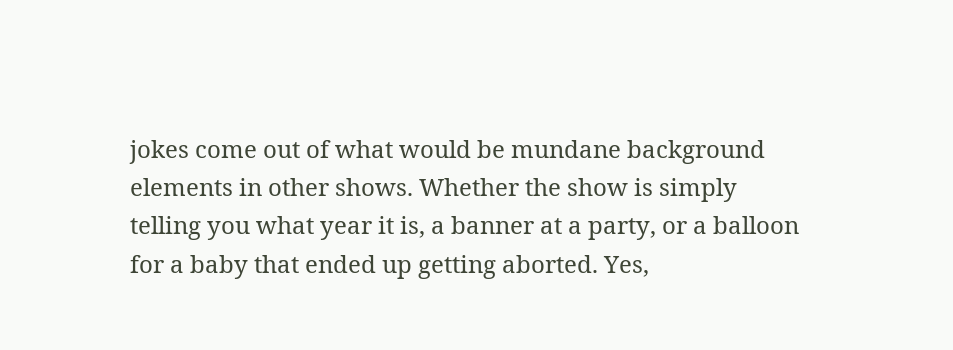jokes come out of what would be mundane background elements in other shows. Whether the show is simply telling you what year it is, a banner at a party, or a balloon for a baby that ended up getting aborted. Yes,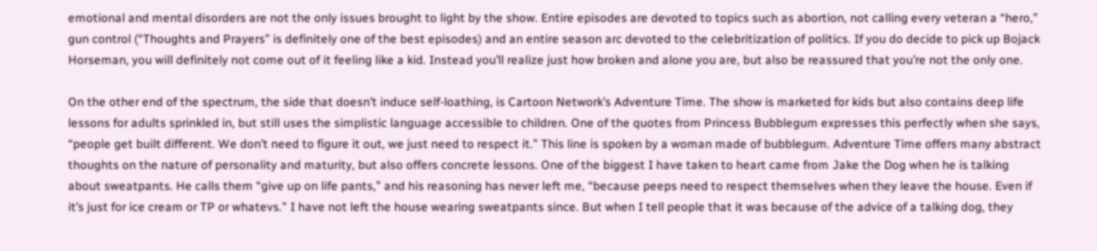emotional and mental disorders are not the only issues brought to light by the show. Entire episodes are devoted to topics such as abortion, not calling every veteran a “hero,” gun control (“Thoughts and Prayers” is definitely one of the best episodes) and an entire season arc devoted to the celebritization of politics. If you do decide to pick up Bojack Horseman, you will definitely not come out of it feeling like a kid. Instead you’ll realize just how broken and alone you are, but also be reassured that you’re not the only one.

On the other end of the spectrum, the side that doesn’t induce self-loathing, is Cartoon Network’s Adventure Time. The show is marketed for kids but also contains deep life lessons for adults sprinkled in, but still uses the simplistic language accessible to children. One of the quotes from Princess Bubblegum expresses this perfectly when she says, “people get built different. We don’t need to figure it out, we just need to respect it.” This line is spoken by a woman made of bubblegum. Adventure Time offers many abstract thoughts on the nature of personality and maturity, but also offers concrete lessons. One of the biggest I have taken to heart came from Jake the Dog when he is talking about sweatpants. He calls them “give up on life pants,” and his reasoning has never left me, “because peeps need to respect themselves when they leave the house. Even if it’s just for ice cream or TP or whatevs.” I have not left the house wearing sweatpants since. But when I tell people that it was because of the advice of a talking dog, they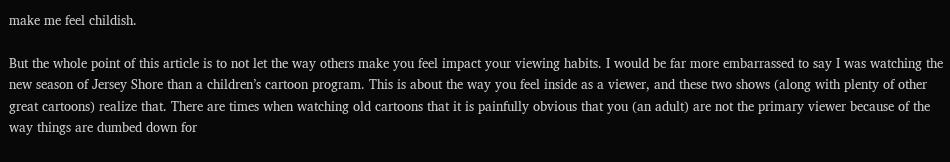make me feel childish.

But the whole point of this article is to not let the way others make you feel impact your viewing habits. I would be far more embarrassed to say I was watching the new season of Jersey Shore than a children’s cartoon program. This is about the way you feel inside as a viewer, and these two shows (along with plenty of other great cartoons) realize that. There are times when watching old cartoons that it is painfully obvious that you (an adult) are not the primary viewer because of the way things are dumbed down for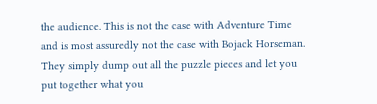the audience. This is not the case with Adventure Time and is most assuredly not the case with Bojack Horseman. They simply dump out all the puzzle pieces and let you put together what you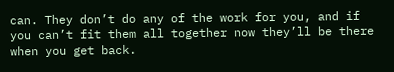can. They don’t do any of the work for you, and if you can’t fit them all together now they’ll be there when you get back.